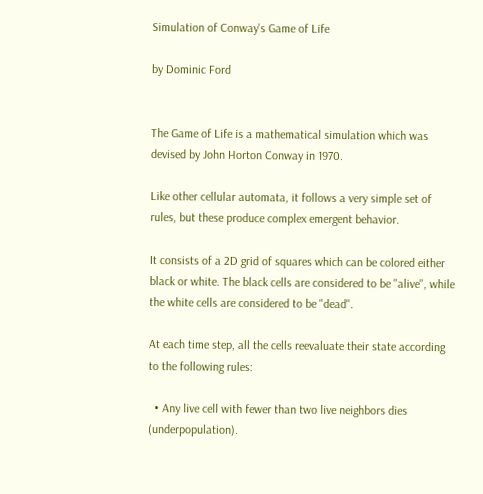Simulation of Conway's Game of Life

by Dominic Ford


The Game of Life is a mathematical simulation which was devised by John Horton Conway in 1970.

Like other cellular automata, it follows a very simple set of rules, but these produce complex emergent behavior.

It consists of a 2D grid of squares which can be colored either black or white. The black cells are considered to be "alive", while the white cells are considered to be "dead".

At each time step, all the cells reevaluate their state according to the following rules:

  • Any live cell with fewer than two live neighbors dies (underpopulation).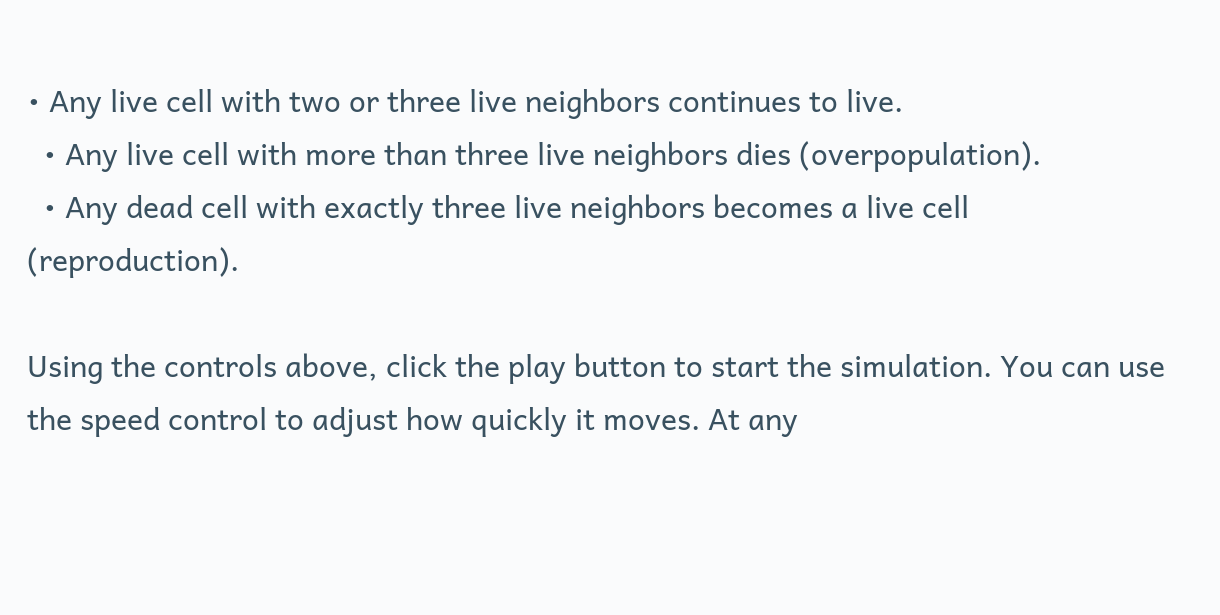• Any live cell with two or three live neighbors continues to live.
  • Any live cell with more than three live neighbors dies (overpopulation).
  • Any dead cell with exactly three live neighbors becomes a live cell (reproduction).

Using the controls above, click the play button to start the simulation. You can use the speed control to adjust how quickly it moves. At any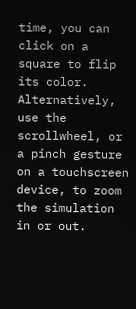time, you can click on a square to flip its color. Alternatively, use the scrollwheel, or a pinch gesture on a touchscreen device, to zoom the simulation in or out.